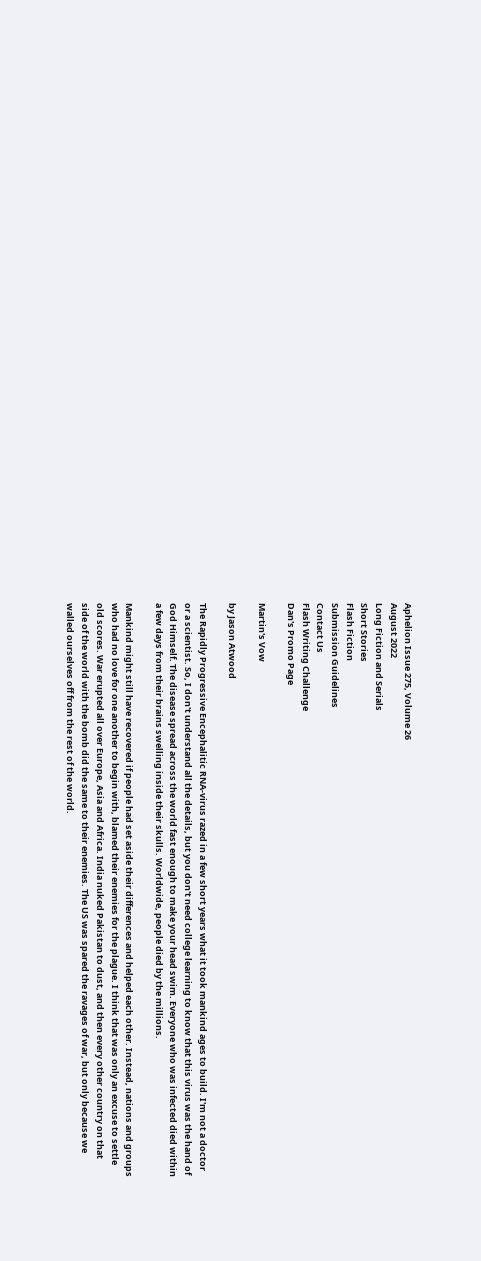Aphelion Issue 275, Volume 26
August 2022
Long Fiction and Serials
Short Stories
Flash Fiction
Submission Guidelines
Contact Us
Flash Writing Challenge
Dan's Promo Page

Martin's Vow

by Jason Atwood

The Rapidly Progressive Encephalitic RNA-virus razed in a few short years what it took mankind ages to build. I'm not a doctor or a scientist. So, I don't understand all the details, but you don't need college learning to know that this virus was the hand of God Himself. The disease spread across the world fast enough to make your head swim. Everyone who was infected died within a few days from their brains swelling inside their skulls. Worldwide, people died by the millions.

Mankind might still have recovered if people had set aside their differences and helped each other. Instead, nations and groups who had no love for one another to begin with, blamed their enemies for the plague. I think that was only an excuse to settle old scores. War erupted all over Europe, Asia and Africa. India nuked Pakistan to dust, and then every other country on that side of the world with the bomb did the same to their enemies. The US was spared the ravages of war, but only because we walled ourselves off from the rest of the world.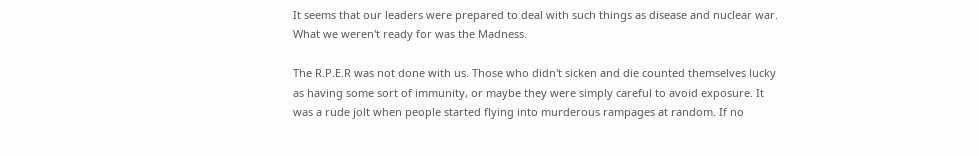It seems that our leaders were prepared to deal with such things as disease and nuclear war. What we weren't ready for was the Madness.

The R.P.E.R was not done with us. Those who didn't sicken and die counted themselves lucky as having some sort of immunity, or maybe they were simply careful to avoid exposure. It was a rude jolt when people started flying into murderous rampages at random. If no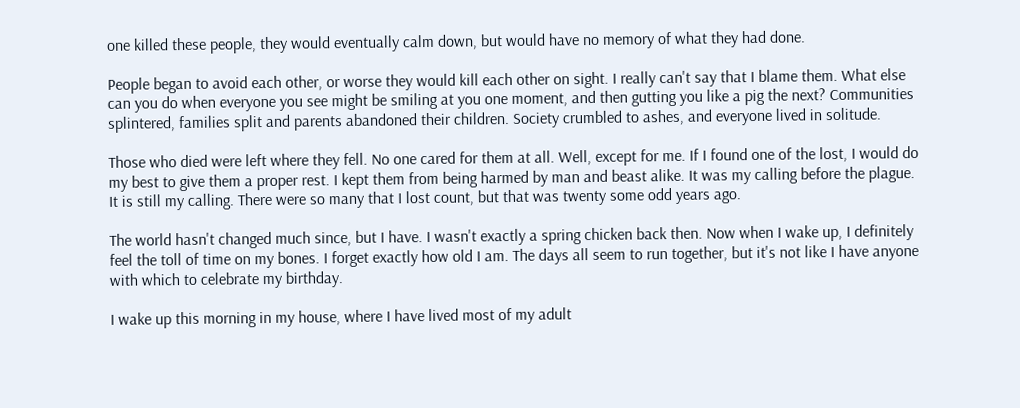one killed these people, they would eventually calm down, but would have no memory of what they had done.

People began to avoid each other, or worse they would kill each other on sight. I really can't say that I blame them. What else can you do when everyone you see might be smiling at you one moment, and then gutting you like a pig the next? Communities splintered, families split and parents abandoned their children. Society crumbled to ashes, and everyone lived in solitude.

Those who died were left where they fell. No one cared for them at all. Well, except for me. If I found one of the lost, I would do my best to give them a proper rest. I kept them from being harmed by man and beast alike. It was my calling before the plague. It is still my calling. There were so many that I lost count, but that was twenty some odd years ago.

The world hasn't changed much since, but I have. I wasn't exactly a spring chicken back then. Now when I wake up, I definitely feel the toll of time on my bones. I forget exactly how old I am. The days all seem to run together, but it's not like I have anyone with which to celebrate my birthday.

I wake up this morning in my house, where I have lived most of my adult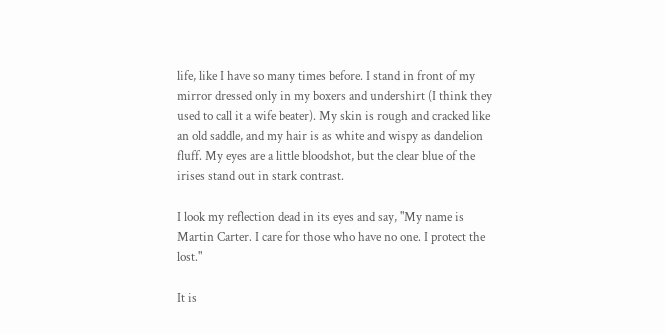life, like I have so many times before. I stand in front of my mirror dressed only in my boxers and undershirt (I think they used to call it a wife beater). My skin is rough and cracked like an old saddle, and my hair is as white and wispy as dandelion fluff. My eyes are a little bloodshot, but the clear blue of the irises stand out in stark contrast.

I look my reflection dead in its eyes and say, "My name is Martin Carter. I care for those who have no one. I protect the lost."

It is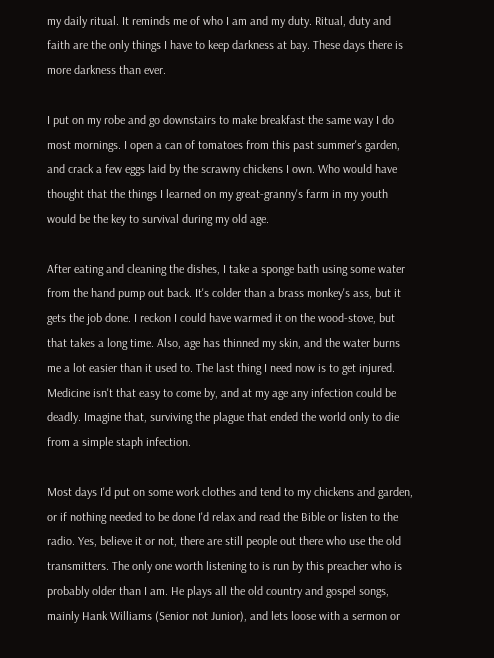my daily ritual. It reminds me of who I am and my duty. Ritual, duty and faith are the only things I have to keep darkness at bay. These days there is more darkness than ever.

I put on my robe and go downstairs to make breakfast the same way I do most mornings. I open a can of tomatoes from this past summer's garden, and crack a few eggs laid by the scrawny chickens I own. Who would have thought that the things I learned on my great-granny's farm in my youth would be the key to survival during my old age.

After eating and cleaning the dishes, I take a sponge bath using some water from the hand pump out back. It's colder than a brass monkey's ass, but it gets the job done. I reckon I could have warmed it on the wood-stove, but that takes a long time. Also, age has thinned my skin, and the water burns me a lot easier than it used to. The last thing I need now is to get injured. Medicine isn't that easy to come by, and at my age any infection could be deadly. Imagine that, surviving the plague that ended the world only to die from a simple staph infection.

Most days I'd put on some work clothes and tend to my chickens and garden, or if nothing needed to be done I'd relax and read the Bible or listen to the radio. Yes, believe it or not, there are still people out there who use the old transmitters. The only one worth listening to is run by this preacher who is probably older than I am. He plays all the old country and gospel songs, mainly Hank Williams (Senior not Junior), and lets loose with a sermon or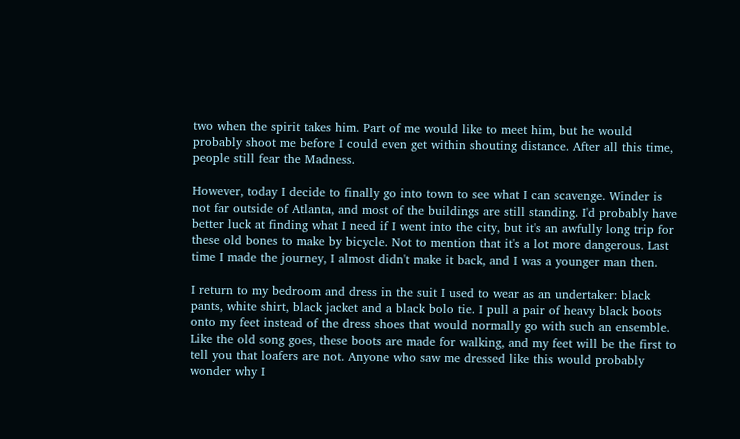two when the spirit takes him. Part of me would like to meet him, but he would probably shoot me before I could even get within shouting distance. After all this time, people still fear the Madness.

However, today I decide to finally go into town to see what I can scavenge. Winder is not far outside of Atlanta, and most of the buildings are still standing. I'd probably have better luck at finding what I need if I went into the city, but it's an awfully long trip for these old bones to make by bicycle. Not to mention that it's a lot more dangerous. Last time I made the journey, I almost didn't make it back, and I was a younger man then.

I return to my bedroom and dress in the suit I used to wear as an undertaker: black pants, white shirt, black jacket and a black bolo tie. I pull a pair of heavy black boots onto my feet instead of the dress shoes that would normally go with such an ensemble. Like the old song goes, these boots are made for walking, and my feet will be the first to tell you that loafers are not. Anyone who saw me dressed like this would probably wonder why I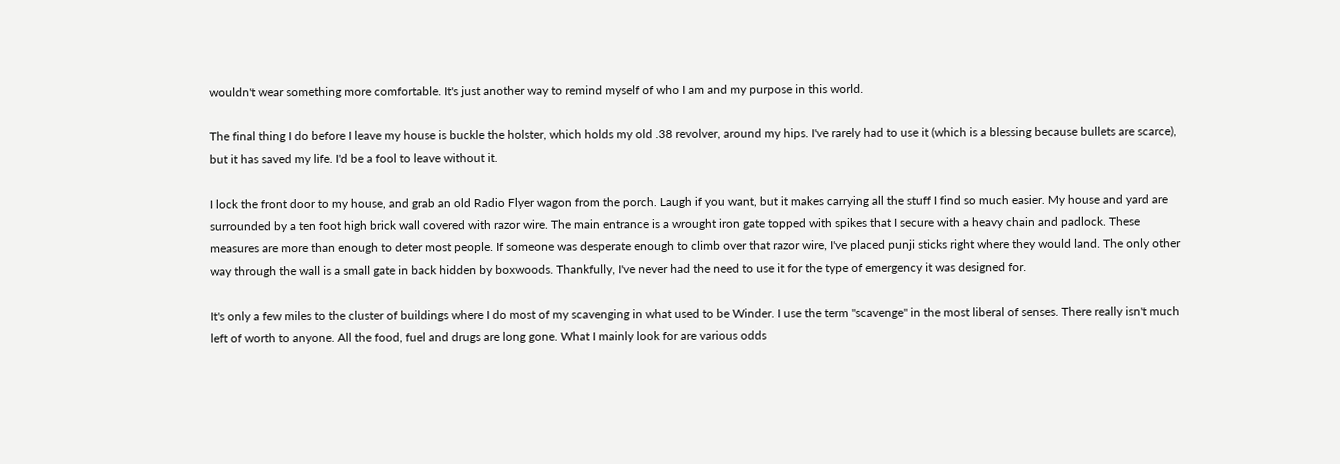wouldn't wear something more comfortable. It's just another way to remind myself of who I am and my purpose in this world.

The final thing I do before I leave my house is buckle the holster, which holds my old .38 revolver, around my hips. I've rarely had to use it (which is a blessing because bullets are scarce), but it has saved my life. I'd be a fool to leave without it.

I lock the front door to my house, and grab an old Radio Flyer wagon from the porch. Laugh if you want, but it makes carrying all the stuff I find so much easier. My house and yard are surrounded by a ten foot high brick wall covered with razor wire. The main entrance is a wrought iron gate topped with spikes that I secure with a heavy chain and padlock. These measures are more than enough to deter most people. If someone was desperate enough to climb over that razor wire, I've placed punji sticks right where they would land. The only other way through the wall is a small gate in back hidden by boxwoods. Thankfully, I've never had the need to use it for the type of emergency it was designed for.

It's only a few miles to the cluster of buildings where I do most of my scavenging in what used to be Winder. I use the term "scavenge" in the most liberal of senses. There really isn't much left of worth to anyone. All the food, fuel and drugs are long gone. What I mainly look for are various odds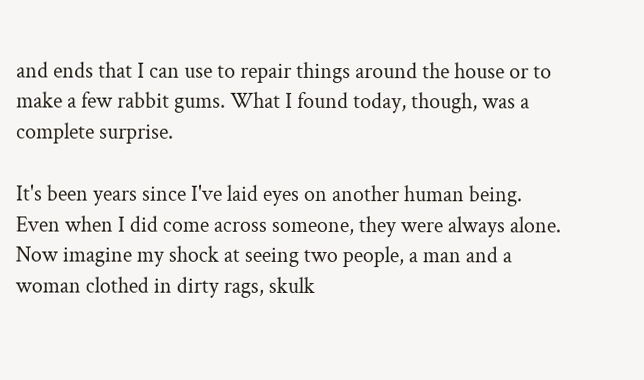and ends that I can use to repair things around the house or to make a few rabbit gums. What I found today, though, was a complete surprise.

It's been years since I've laid eyes on another human being. Even when I did come across someone, they were always alone. Now imagine my shock at seeing two people, a man and a woman clothed in dirty rags, skulk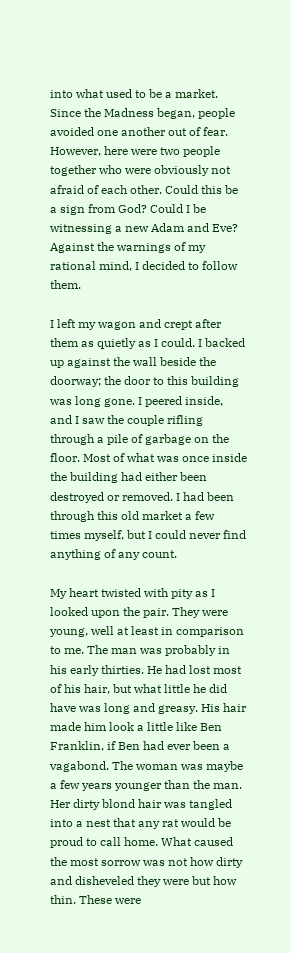into what used to be a market. Since the Madness began, people avoided one another out of fear. However, here were two people together who were obviously not afraid of each other. Could this be a sign from God? Could I be witnessing a new Adam and Eve? Against the warnings of my rational mind, I decided to follow them.

I left my wagon and crept after them as quietly as I could. I backed up against the wall beside the doorway; the door to this building was long gone. I peered inside, and I saw the couple rifling through a pile of garbage on the floor. Most of what was once inside the building had either been destroyed or removed. I had been through this old market a few times myself, but I could never find anything of any count.

My heart twisted with pity as I looked upon the pair. They were young, well at least in comparison to me. The man was probably in his early thirties. He had lost most of his hair, but what little he did have was long and greasy. His hair made him look a little like Ben Franklin, if Ben had ever been a vagabond. The woman was maybe a few years younger than the man. Her dirty blond hair was tangled into a nest that any rat would be proud to call home. What caused the most sorrow was not how dirty and disheveled they were but how thin. These were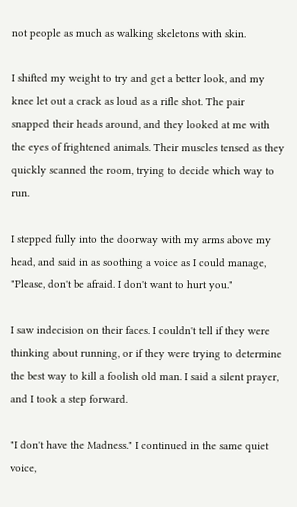not people as much as walking skeletons with skin.

I shifted my weight to try and get a better look, and my knee let out a crack as loud as a rifle shot. The pair snapped their heads around, and they looked at me with the eyes of frightened animals. Their muscles tensed as they quickly scanned the room, trying to decide which way to run.

I stepped fully into the doorway with my arms above my head, and said in as soothing a voice as I could manage, "Please, don't be afraid. I don't want to hurt you."

I saw indecision on their faces. I couldn't tell if they were thinking about running, or if they were trying to determine the best way to kill a foolish old man. I said a silent prayer, and I took a step forward.

"I don't have the Madness." I continued in the same quiet voice,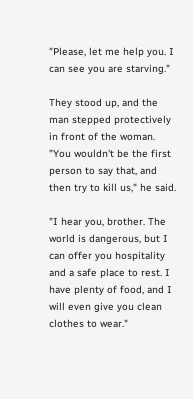"Please, let me help you. I can see you are starving."

They stood up, and the man stepped protectively in front of the woman. "You wouldn't be the first person to say that, and then try to kill us," he said.

"I hear you, brother. The world is dangerous, but I can offer you hospitality and a safe place to rest. I have plenty of food, and I will even give you clean clothes to wear."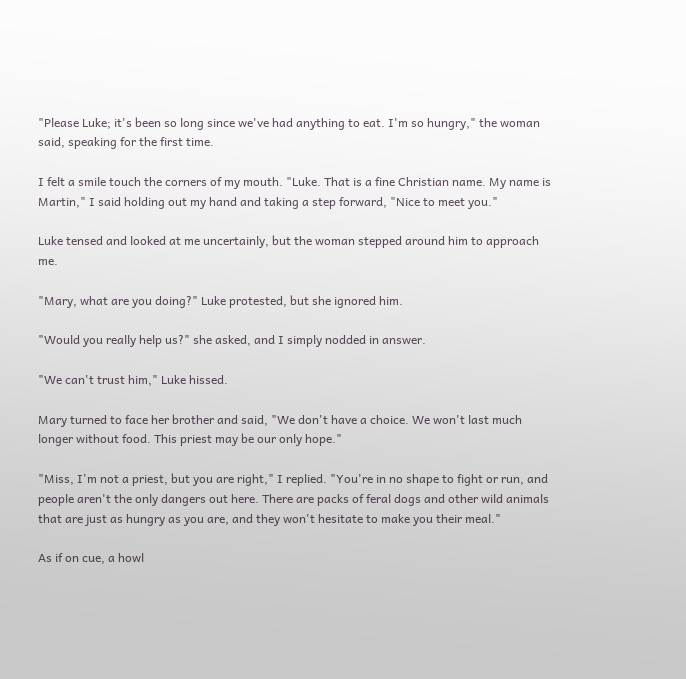"Please Luke; it's been so long since we've had anything to eat. I'm so hungry," the woman said, speaking for the first time.

I felt a smile touch the corners of my mouth. "Luke. That is a fine Christian name. My name is Martin," I said holding out my hand and taking a step forward, "Nice to meet you."

Luke tensed and looked at me uncertainly, but the woman stepped around him to approach me.

"Mary, what are you doing?" Luke protested, but she ignored him.

"Would you really help us?" she asked, and I simply nodded in answer.

"We can't trust him," Luke hissed.

Mary turned to face her brother and said, "We don't have a choice. We won't last much longer without food. This priest may be our only hope."

"Miss, I'm not a priest, but you are right," I replied. "You're in no shape to fight or run, and people aren't the only dangers out here. There are packs of feral dogs and other wild animals that are just as hungry as you are, and they won't hesitate to make you their meal."

As if on cue, a howl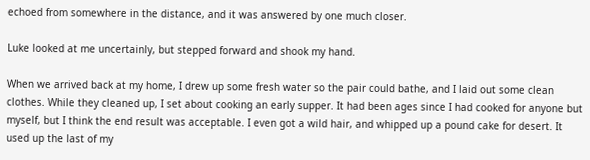echoed from somewhere in the distance, and it was answered by one much closer.

Luke looked at me uncertainly, but stepped forward and shook my hand.

When we arrived back at my home, I drew up some fresh water so the pair could bathe, and I laid out some clean clothes. While they cleaned up, I set about cooking an early supper. It had been ages since I had cooked for anyone but myself, but I think the end result was acceptable. I even got a wild hair, and whipped up a pound cake for desert. It used up the last of my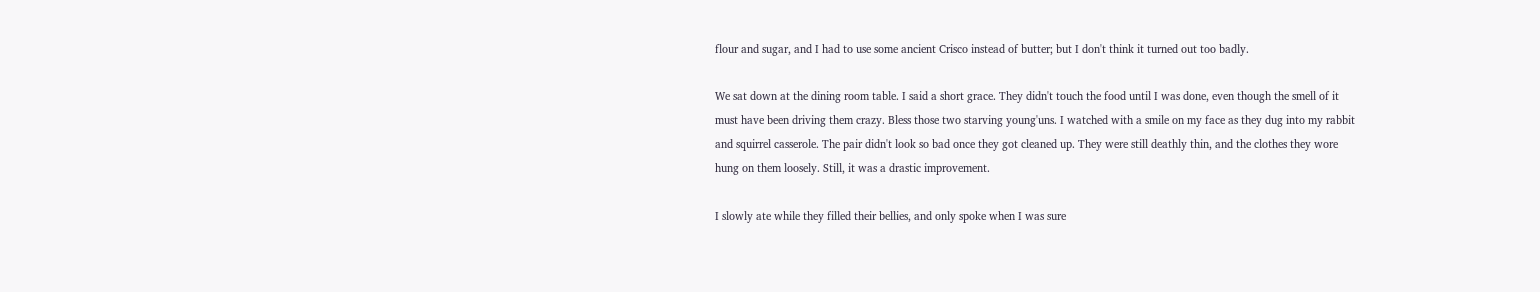flour and sugar, and I had to use some ancient Crisco instead of butter; but I don't think it turned out too badly.

We sat down at the dining room table. I said a short grace. They didn't touch the food until I was done, even though the smell of it must have been driving them crazy. Bless those two starving young'uns. I watched with a smile on my face as they dug into my rabbit and squirrel casserole. The pair didn't look so bad once they got cleaned up. They were still deathly thin, and the clothes they wore hung on them loosely. Still, it was a drastic improvement.

I slowly ate while they filled their bellies, and only spoke when I was sure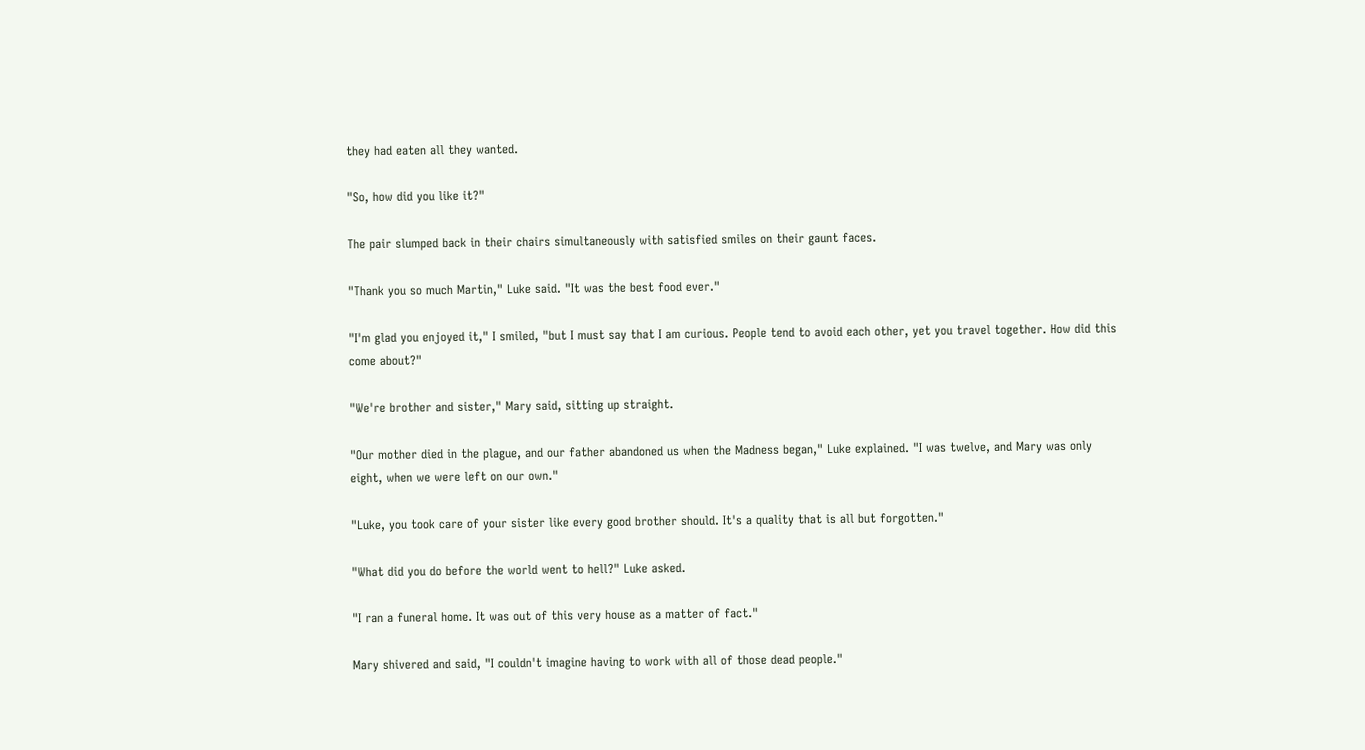they had eaten all they wanted.

"So, how did you like it?"

The pair slumped back in their chairs simultaneously with satisfied smiles on their gaunt faces.

"Thank you so much Martin," Luke said. "It was the best food ever."

"I'm glad you enjoyed it," I smiled, "but I must say that I am curious. People tend to avoid each other, yet you travel together. How did this come about?"

"We're brother and sister," Mary said, sitting up straight.

"Our mother died in the plague, and our father abandoned us when the Madness began," Luke explained. "I was twelve, and Mary was only eight, when we were left on our own."

"Luke, you took care of your sister like every good brother should. It's a quality that is all but forgotten."

"What did you do before the world went to hell?" Luke asked.

"I ran a funeral home. It was out of this very house as a matter of fact."

Mary shivered and said, "I couldn't imagine having to work with all of those dead people."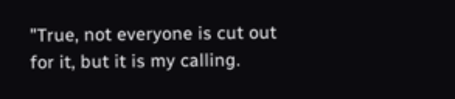"True, not everyone is cut out for it, but it is my calling.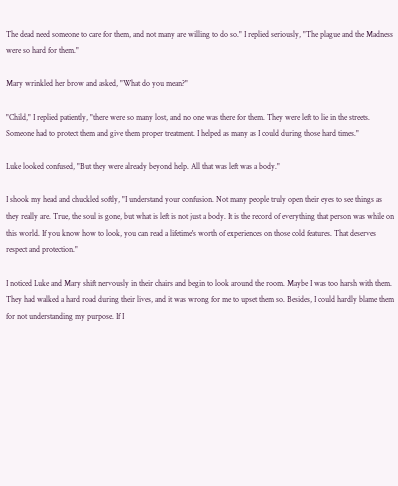The dead need someone to care for them, and not many are willing to do so." I replied seriously, "The plague and the Madness were so hard for them."

Mary wrinkled her brow and asked, "What do you mean?"

"Child," I replied patiently, "there were so many lost, and no one was there for them. They were left to lie in the streets. Someone had to protect them and give them proper treatment. I helped as many as I could during those hard times."

Luke looked confused, "But they were already beyond help. All that was left was a body."

I shook my head and chuckled softly, "I understand your confusion. Not many people truly open their eyes to see things as they really are. True, the soul is gone, but what is left is not just a body. It is the record of everything that person was while on this world. If you know how to look, you can read a lifetime's worth of experiences on those cold features. That deserves respect and protection."

I noticed Luke and Mary shift nervously in their chairs and begin to look around the room. Maybe I was too harsh with them. They had walked a hard road during their lives, and it was wrong for me to upset them so. Besides, I could hardly blame them for not understanding my purpose. If I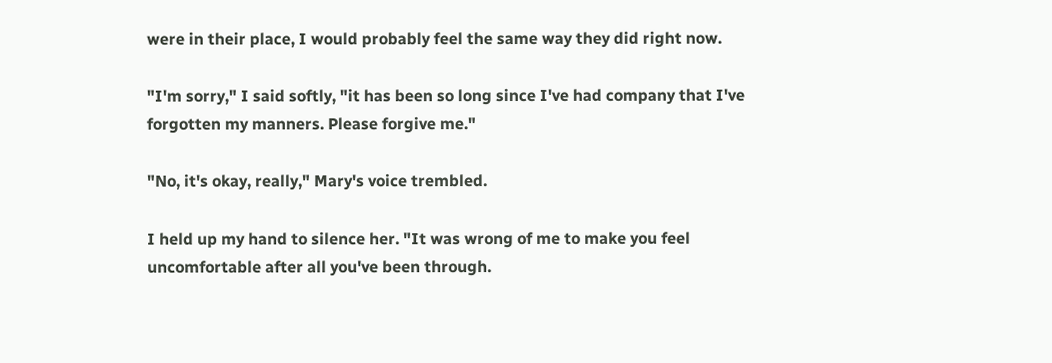were in their place, I would probably feel the same way they did right now.

"I'm sorry," I said softly, "it has been so long since I've had company that I've forgotten my manners. Please forgive me."

"No, it's okay, really," Mary's voice trembled.

I held up my hand to silence her. "It was wrong of me to make you feel uncomfortable after all you've been through.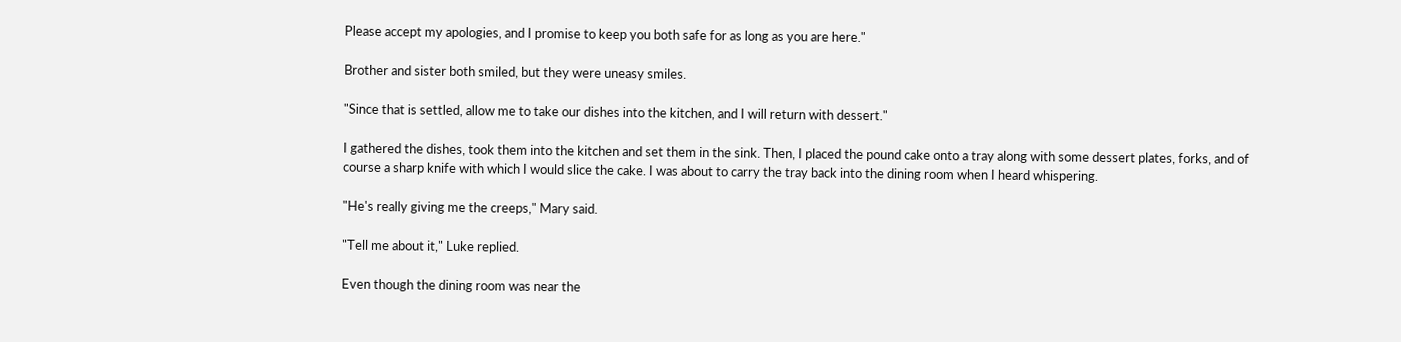Please accept my apologies, and I promise to keep you both safe for as long as you are here."

Brother and sister both smiled, but they were uneasy smiles.

"Since that is settled, allow me to take our dishes into the kitchen, and I will return with dessert."

I gathered the dishes, took them into the kitchen and set them in the sink. Then, I placed the pound cake onto a tray along with some dessert plates, forks, and of course a sharp knife with which I would slice the cake. I was about to carry the tray back into the dining room when I heard whispering.

"He's really giving me the creeps," Mary said.

"Tell me about it," Luke replied.

Even though the dining room was near the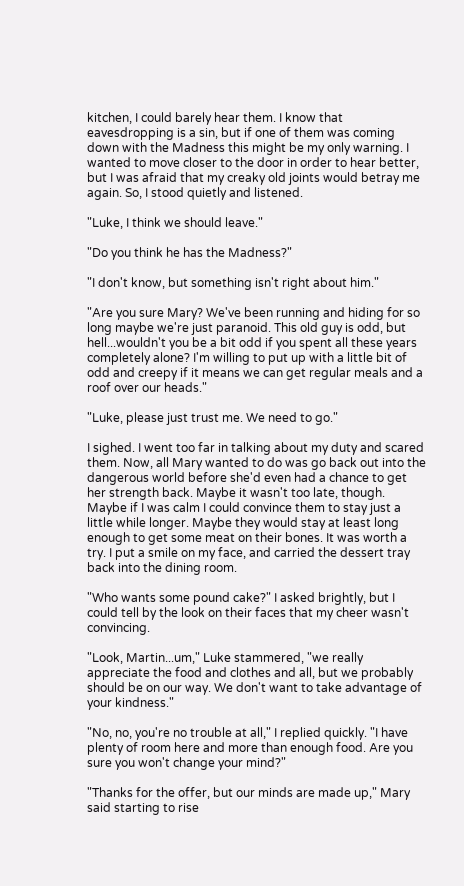kitchen, I could barely hear them. I know that eavesdropping is a sin, but if one of them was coming down with the Madness this might be my only warning. I wanted to move closer to the door in order to hear better, but I was afraid that my creaky old joints would betray me again. So, I stood quietly and listened.

"Luke, I think we should leave."

"Do you think he has the Madness?"

"I don't know, but something isn't right about him."

"Are you sure Mary? We've been running and hiding for so long maybe we're just paranoid. This old guy is odd, but hell...wouldn't you be a bit odd if you spent all these years completely alone? I'm willing to put up with a little bit of odd and creepy if it means we can get regular meals and a roof over our heads."

"Luke, please just trust me. We need to go."

I sighed. I went too far in talking about my duty and scared them. Now, all Mary wanted to do was go back out into the dangerous world before she'd even had a chance to get her strength back. Maybe it wasn't too late, though. Maybe if I was calm I could convince them to stay just a little while longer. Maybe they would stay at least long enough to get some meat on their bones. It was worth a try. I put a smile on my face, and carried the dessert tray back into the dining room.

"Who wants some pound cake?" I asked brightly, but I could tell by the look on their faces that my cheer wasn't convincing.

"Look, Martin...um," Luke stammered, "we really appreciate the food and clothes and all, but we probably should be on our way. We don't want to take advantage of your kindness."

"No, no, you're no trouble at all," I replied quickly. "I have plenty of room here and more than enough food. Are you sure you won't change your mind?"

"Thanks for the offer, but our minds are made up," Mary said starting to rise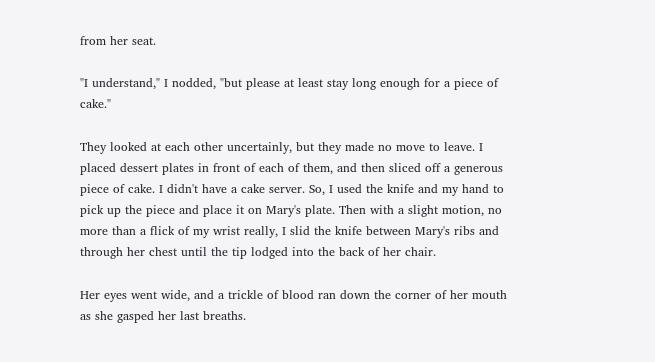from her seat.

"I understand," I nodded, "but please at least stay long enough for a piece of cake."

They looked at each other uncertainly, but they made no move to leave. I placed dessert plates in front of each of them, and then sliced off a generous piece of cake. I didn't have a cake server. So, I used the knife and my hand to pick up the piece and place it on Mary's plate. Then with a slight motion, no more than a flick of my wrist really, I slid the knife between Mary's ribs and through her chest until the tip lodged into the back of her chair.

Her eyes went wide, and a trickle of blood ran down the corner of her mouth as she gasped her last breaths.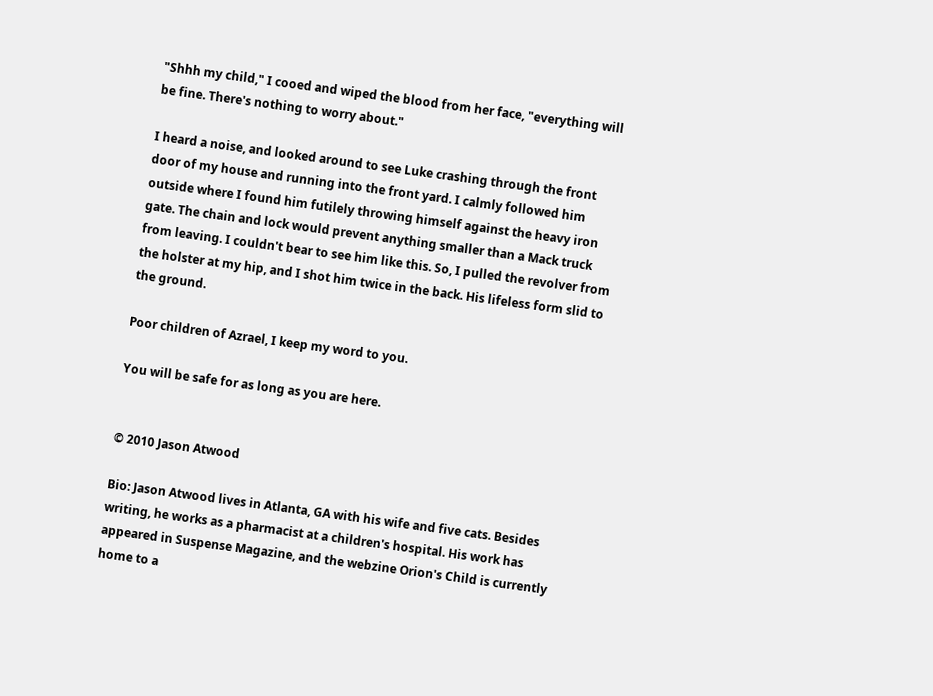"Shhh my child," I cooed and wiped the blood from her face, "everything will be fine. There's nothing to worry about."

I heard a noise, and looked around to see Luke crashing through the front door of my house and running into the front yard. I calmly followed him outside where I found him futilely throwing himself against the heavy iron gate. The chain and lock would prevent anything smaller than a Mack truck from leaving. I couldn't bear to see him like this. So, I pulled the revolver from the holster at my hip, and I shot him twice in the back. His lifeless form slid to the ground.

Poor children of Azrael, I keep my word to you.

You will be safe for as long as you are here.


© 2010 Jason Atwood

Bio: Jason Atwood lives in Atlanta, GA with his wife and five cats. Besides writing, he works as a pharmacist at a children's hospital. His work has appeared in Suspense Magazine, and the webzine Orion's Child is currently home to a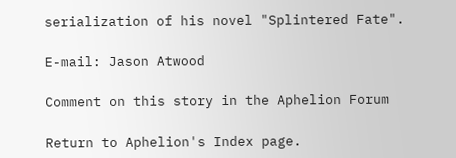serialization of his novel "Splintered Fate".

E-mail: Jason Atwood

Comment on this story in the Aphelion Forum

Return to Aphelion's Index page.